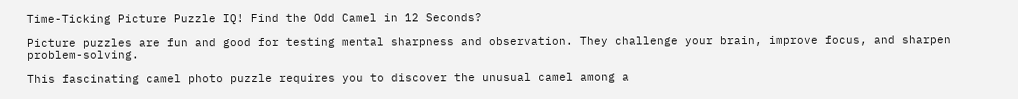Time-Ticking Picture Puzzle IQ! Find the Odd Camel in 12 Seconds?

Picture puzzles are fun and good for testing mental sharpness and observation. They challenge your brain, improve focus, and sharpen problem-solving.

This fascinating camel photo puzzle requires you to discover the unusual camel among a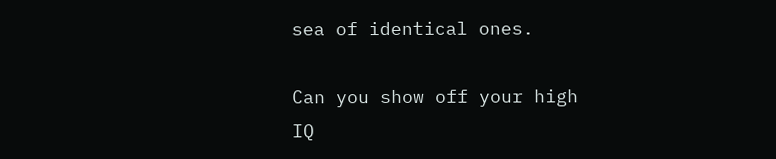sea of identical ones.

Can you show off your high IQ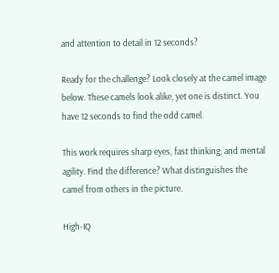and attention to detail in 12 seconds?

Ready for the challenge? Look closely at the camel image below. These camels look alike, yet one is distinct. You have 12 seconds to find the odd camel.

This work requires sharp eyes, fast thinking, and mental agility. Find the difference? What distinguishes the camel from others in the picture.

High-IQ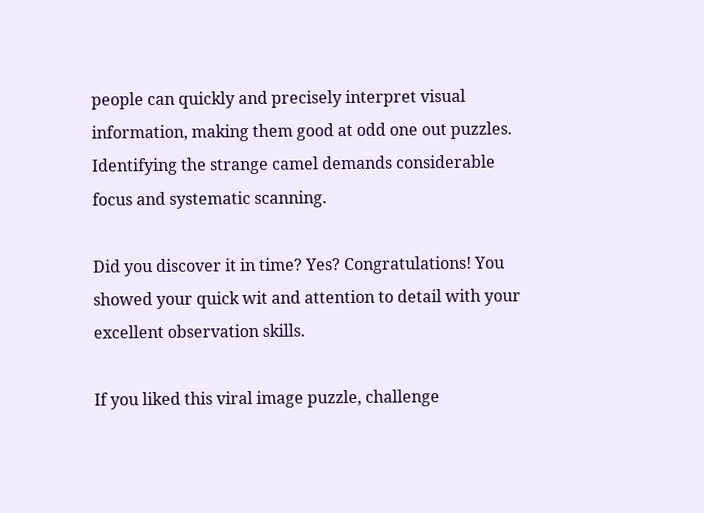people can quickly and precisely interpret visual information, making them good at odd one out puzzles. Identifying the strange camel demands considerable focus and systematic scanning.

Did you discover it in time? Yes? Congratulations! You showed your quick wit and attention to detail with your excellent observation skills.

If you liked this viral image puzzle, challenge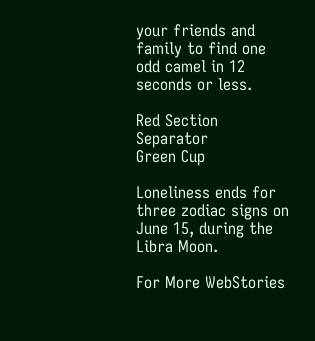your friends and family to find one odd camel in 12 seconds or less.

Red Section Separator
Green Cup

Loneliness ends for three zodiac signs on June 15, during the Libra Moon.

For More WebStories